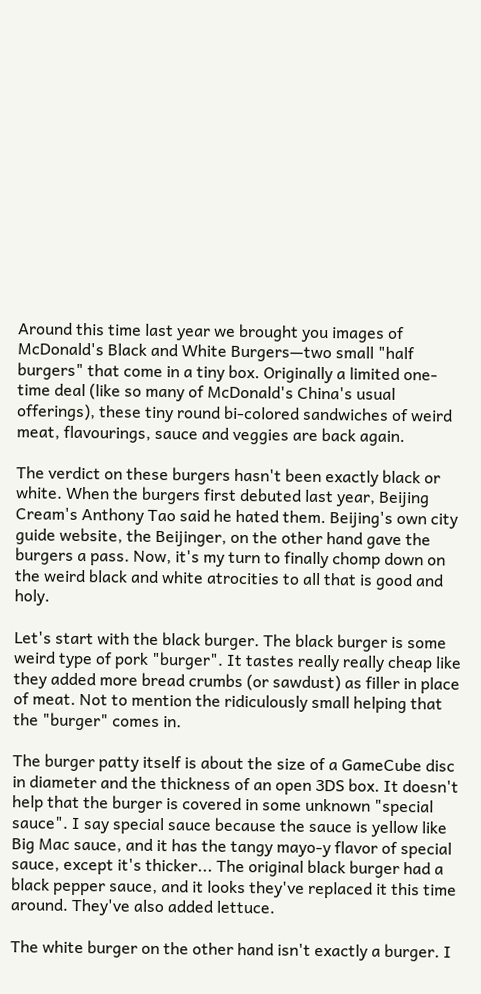Around this time last year we brought you images of McDonald's Black and White Burgers—two small "half burgers" that come in a tiny box. Originally a limited one-time deal (like so many of McDonald's China's usual offerings), these tiny round bi-colored sandwiches of weird meat, flavourings, sauce and veggies are back again.

The verdict on these burgers hasn't been exactly black or white. When the burgers first debuted last year, Beijing Cream's Anthony Tao said he hated them. Beijing's own city guide website, the Beijinger, on the other hand gave the burgers a pass. Now, it's my turn to finally chomp down on the weird black and white atrocities to all that is good and holy.

Let's start with the black burger. The black burger is some weird type of pork "burger". It tastes really really cheap like they added more bread crumbs (or sawdust) as filler in place of meat. Not to mention the ridiculously small helping that the "burger" comes in.

The burger patty itself is about the size of a GameCube disc in diameter and the thickness of an open 3DS box. It doesn't help that the burger is covered in some unknown "special sauce". I say special sauce because the sauce is yellow like Big Mac sauce, and it has the tangy mayo-y flavor of special sauce, except it's thicker... The original black burger had a black pepper sauce, and it looks they've replaced it this time around. They've also added lettuce.

The white burger on the other hand isn't exactly a burger. I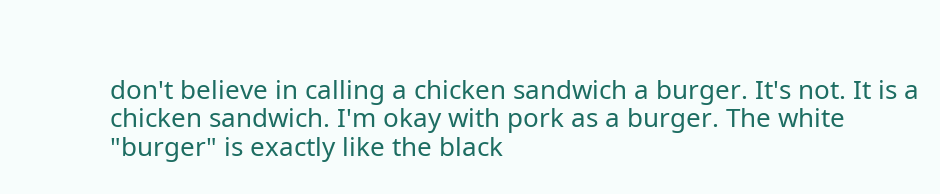don't believe in calling a chicken sandwich a burger. It's not. It is a chicken sandwich. I'm okay with pork as a burger. The white "burger" is exactly like the black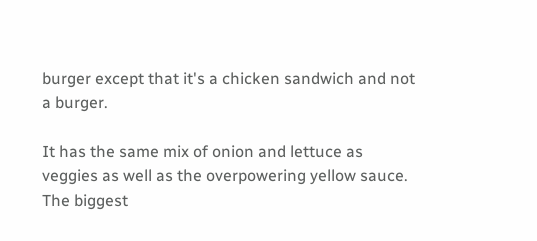burger except that it's a chicken sandwich and not a burger.

It has the same mix of onion and lettuce as veggies as well as the overpowering yellow sauce. The biggest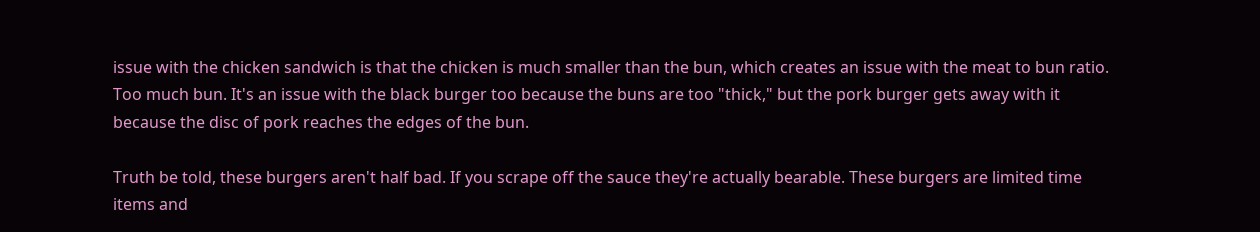issue with the chicken sandwich is that the chicken is much smaller than the bun, which creates an issue with the meat to bun ratio. Too much bun. It's an issue with the black burger too because the buns are too "thick," but the pork burger gets away with it because the disc of pork reaches the edges of the bun.

Truth be told, these burgers aren't half bad. If you scrape off the sauce they're actually bearable. These burgers are limited time items and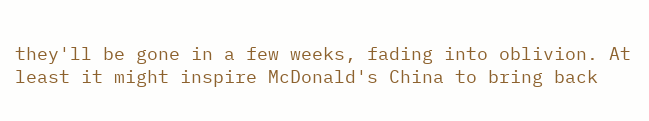they'll be gone in a few weeks, fading into oblivion. At least it might inspire McDonald's China to bring back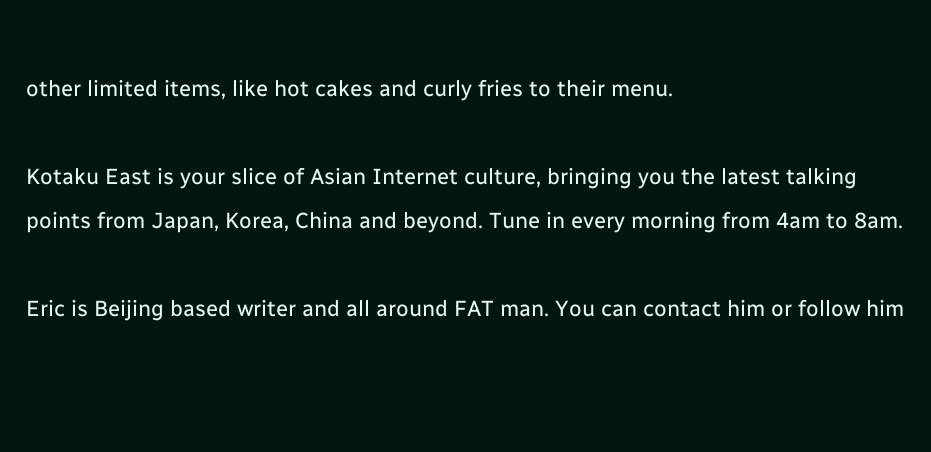other limited items, like hot cakes and curly fries to their menu.

Kotaku East is your slice of Asian Internet culture, bringing you the latest talking points from Japan, Korea, China and beyond. Tune in every morning from 4am to 8am.

Eric is Beijing based writer and all around FAT man. You can contact him or follow him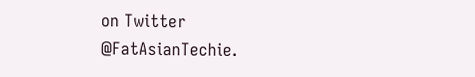on Twitter @FatAsianTechie.